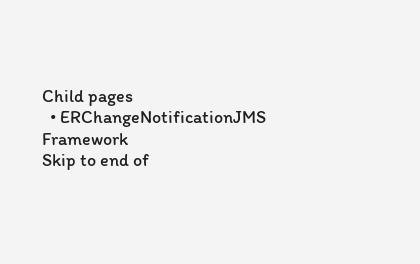Child pages
  • ERChangeNotificationJMS Framework
Skip to end of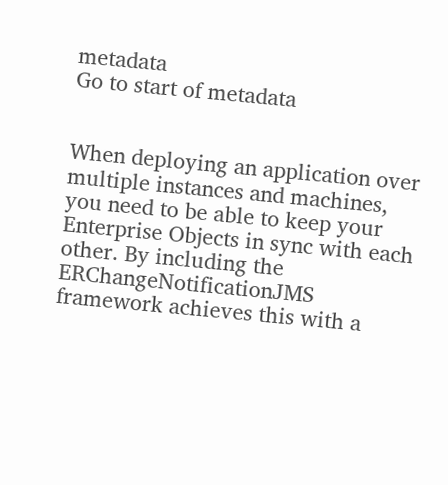metadata
Go to start of metadata


When deploying an application over multiple instances and machines, you need to be able to keep your Enterprise Objects in sync with each other. By including the ERChangeNotificationJMS framework achieves this with a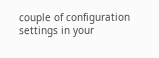couple of configuration settings in your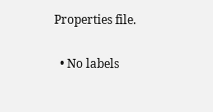Properties file.

  • No labels